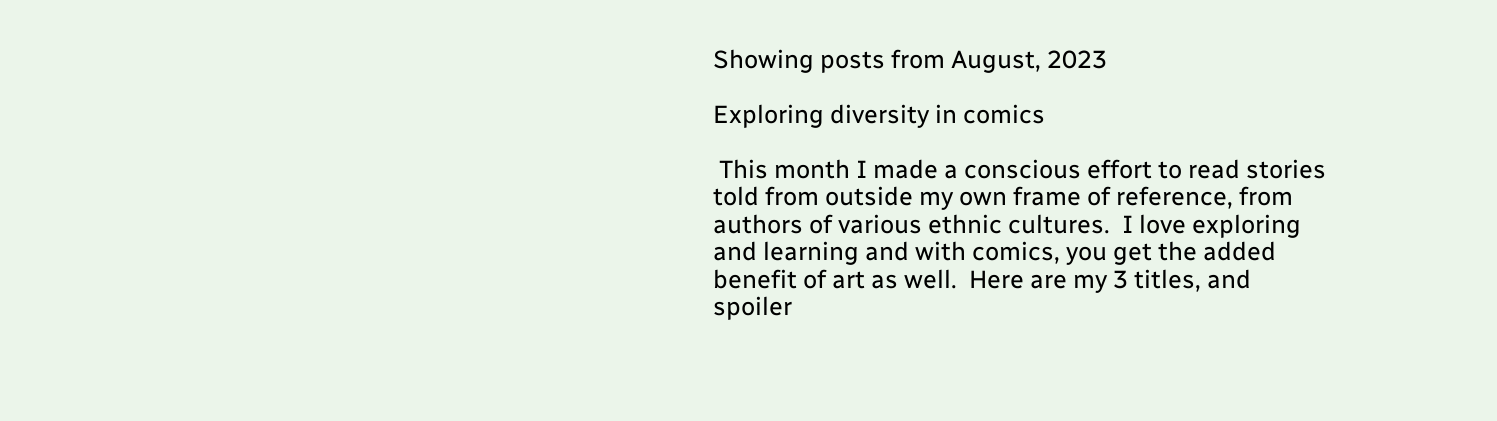Showing posts from August, 2023

Exploring diversity in comics

 This month I made a conscious effort to read stories told from outside my own frame of reference, from authors of various ethnic cultures.  I love exploring and learning and with comics, you get the added benefit of art as well.  Here are my 3 titles, and spoiler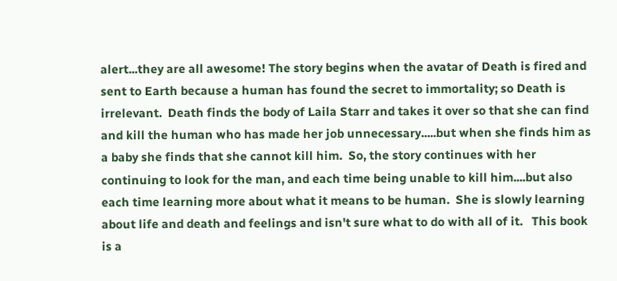alert...they are all awesome! The story begins when the avatar of Death is fired and sent to Earth because a human has found the secret to immortality; so Death is irrelevant.  Death finds the body of Laila Starr and takes it over so that she can find and kill the human who has made her job unnecessary.....but when she finds him as a baby she finds that she cannot kill him.  So, the story continues with her continuing to look for the man, and each time being unable to kill him....but also each time learning more about what it means to be human.  She is slowly learning about life and death and feelings and isn't sure what to do with all of it.   This book is a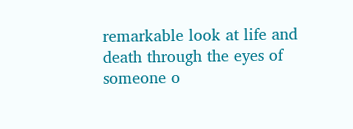remarkable look at life and death through the eyes of someone o